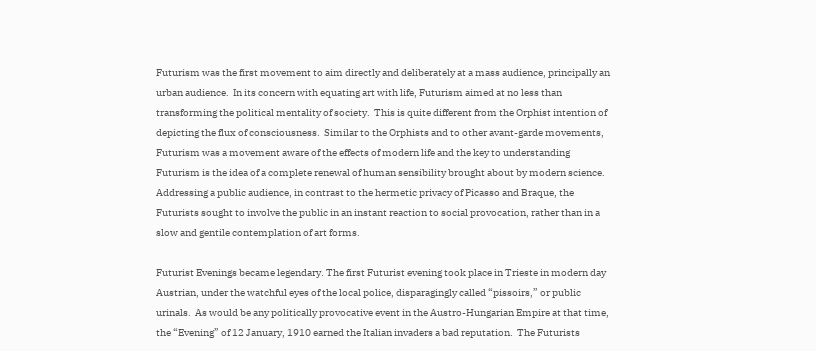Futurism was the first movement to aim directly and deliberately at a mass audience, principally an urban audience.  In its concern with equating art with life, Futurism aimed at no less than transforming the political mentality of society.  This is quite different from the Orphist intention of depicting the flux of consciousness.  Similar to the Orphists and to other avant-garde movements, Futurism was a movement aware of the effects of modern life and the key to understanding Futurism is the idea of a complete renewal of human sensibility brought about by modern science. Addressing a public audience, in contrast to the hermetic privacy of Picasso and Braque, the Futurists sought to involve the public in an instant reaction to social provocation, rather than in a slow and gentile contemplation of art forms.

Futurist Evenings became legendary. The first Futurist evening took place in Trieste in modern day Austrian, under the watchful eyes of the local police, disparagingly called “pissoirs,” or public urinals.  As would be any politically provocative event in the Austro-Hungarian Empire at that time, the “Evening” of 12 January, 1910 earned the Italian invaders a bad reputation.  The Futurists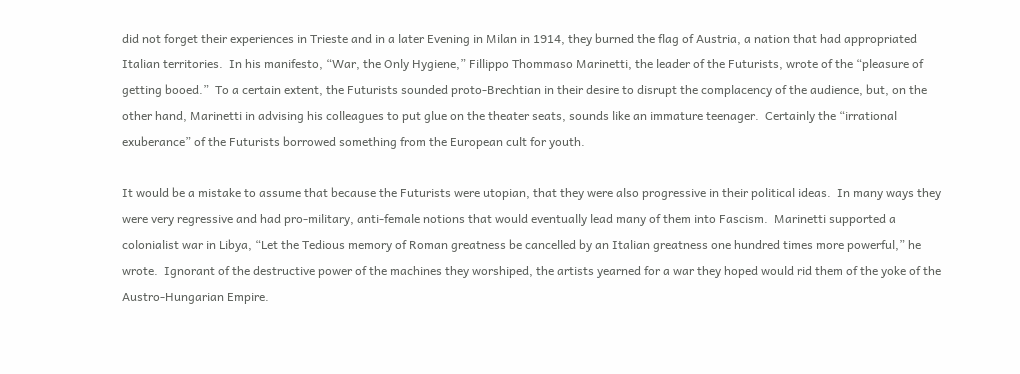did not forget their experiences in Trieste and in a later Evening in Milan in 1914, they burned the flag of Austria, a nation that had appropriated Italian territories.  In his manifesto, “War, the Only Hygiene,” Fillippo Thommaso Marinetti, the leader of the Futurists, wrote of the “pleasure of getting booed.”  To a certain extent, the Futurists sounded proto-Brechtian in their desire to disrupt the complacency of the audience, but, on the other hand, Marinetti in advising his colleagues to put glue on the theater seats, sounds like an immature teenager.  Certainly the “irrational exuberance” of the Futurists borrowed something from the European cult for youth.

It would be a mistake to assume that because the Futurists were utopian, that they were also progressive in their political ideas.  In many ways they were very regressive and had pro-military, anti-female notions that would eventually lead many of them into Fascism.  Marinetti supported a colonialist war in Libya, “Let the Tedious memory of Roman greatness be cancelled by an Italian greatness one hundred times more powerful,” he wrote.  Ignorant of the destructive power of the machines they worshiped, the artists yearned for a war they hoped would rid them of the yoke of the Austro-Hungarian Empire.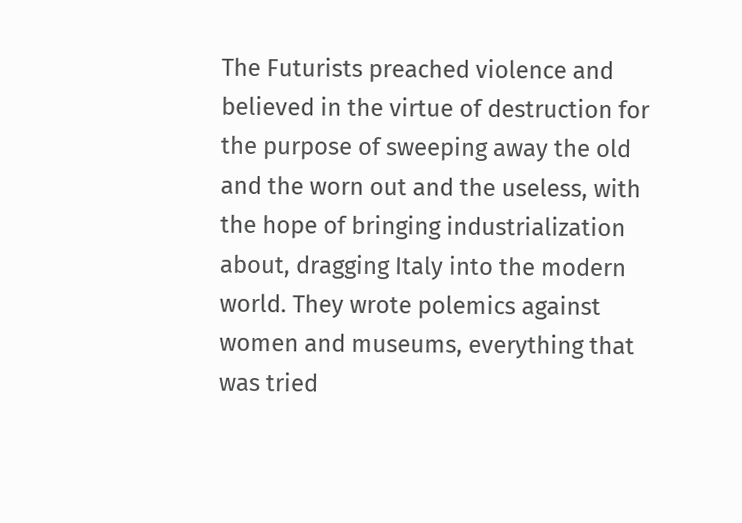The Futurists preached violence and believed in the virtue of destruction for the purpose of sweeping away the old and the worn out and the useless, with the hope of bringing industrialization about, dragging Italy into the modern world. They wrote polemics against women and museums, everything that was tried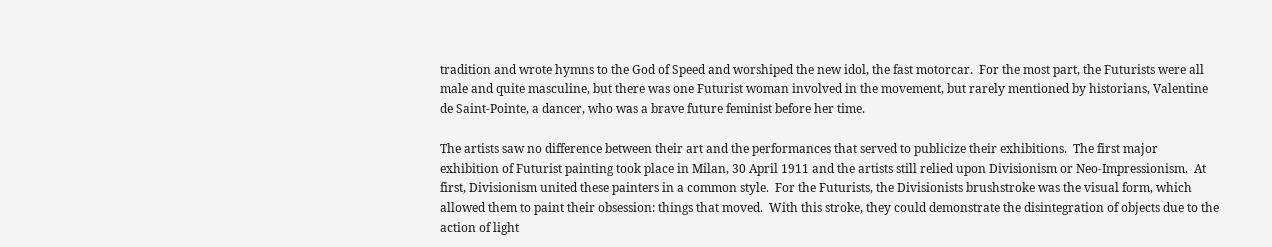tradition and wrote hymns to the God of Speed and worshiped the new idol, the fast motorcar.  For the most part, the Futurists were all  male and quite masculine, but there was one Futurist woman involved in the movement, but rarely mentioned by historians, Valentine de Saint-Pointe, a dancer, who was a brave future feminist before her time.

The artists saw no difference between their art and the performances that served to publicize their exhibitions.  The first major exhibition of Futurist painting took place in Milan, 30 April 1911 and the artists still relied upon Divisionism or Neo-Impressionism.  At first, Divisionism united these painters in a common style.  For the Futurists, the Divisionists brushstroke was the visual form, which allowed them to paint their obsession: things that moved.  With this stroke, they could demonstrate the disintegration of objects due to the action of light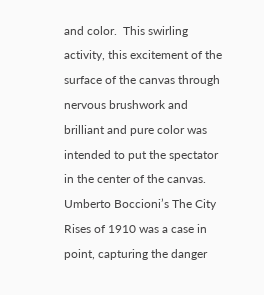and color.  This swirling activity, this excitement of the surface of the canvas through nervous brushwork and brilliant and pure color was intended to put the spectator in the center of the canvas. Umberto Boccioni’s The City Rises of 1910 was a case in point, capturing the danger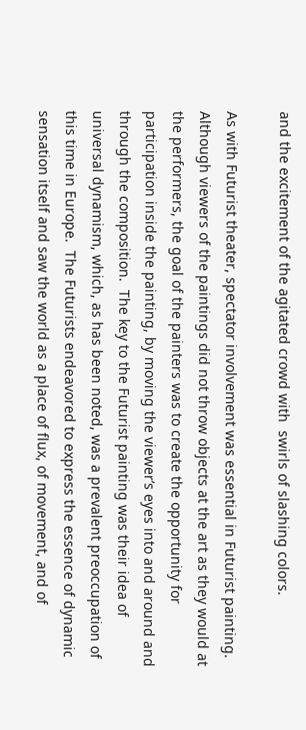and the excitement of the agitated crowd with  swirls of slashing colors.

As with Futurist theater, spectator involvement was essential in Futurist painting.  Although viewers of the paintings did not throw objects at the art as they would at the performers, the goal of the painters was to create the opportunity for participation inside the painting, by moving the viewer’s eyes into and around and through the composition.  The key to the Futurist painting was their idea of universal dynamism, which, as has been noted, was a prevalent preoccupation of this time in Europe.  The Futurists endeavored to express the essence of dynamic sensation itself and saw the world as a place of flux, of movement, and of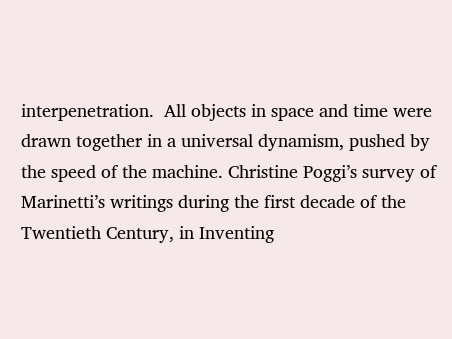interpenetration.  All objects in space and time were drawn together in a universal dynamism, pushed by the speed of the machine. Christine Poggi’s survey of Marinetti’s writings during the first decade of the Twentieth Century, in Inventing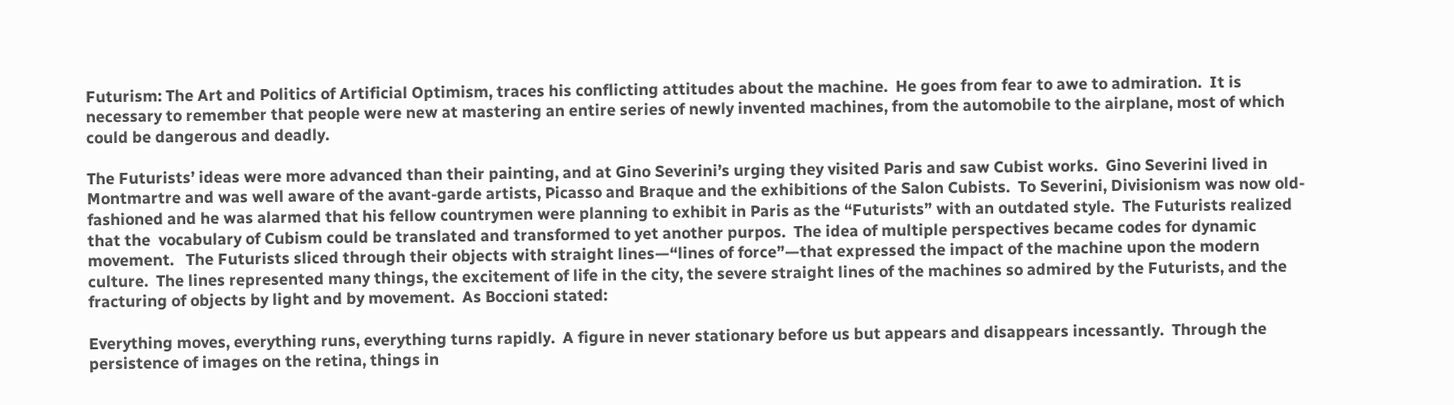Futurism: The Art and Politics of Artificial Optimism, traces his conflicting attitudes about the machine.  He goes from fear to awe to admiration.  It is necessary to remember that people were new at mastering an entire series of newly invented machines, from the automobile to the airplane, most of which could be dangerous and deadly.

The Futurists’ ideas were more advanced than their painting, and at Gino Severini’s urging they visited Paris and saw Cubist works.  Gino Severini lived in Montmartre and was well aware of the avant-garde artists, Picasso and Braque and the exhibitions of the Salon Cubists.  To Severini, Divisionism was now old-fashioned and he was alarmed that his fellow countrymen were planning to exhibit in Paris as the “Futurists” with an outdated style.  The Futurists realized that the  vocabulary of Cubism could be translated and transformed to yet another purpos.  The idea of multiple perspectives became codes for dynamic movement.   The Futurists sliced through their objects with straight lines—“lines of force”—that expressed the impact of the machine upon the modern culture.  The lines represented many things, the excitement of life in the city, the severe straight lines of the machines so admired by the Futurists, and the fracturing of objects by light and by movement.  As Boccioni stated:

Everything moves, everything runs, everything turns rapidly.  A figure in never stationary before us but appears and disappears incessantly.  Through the persistence of images on the retina, things in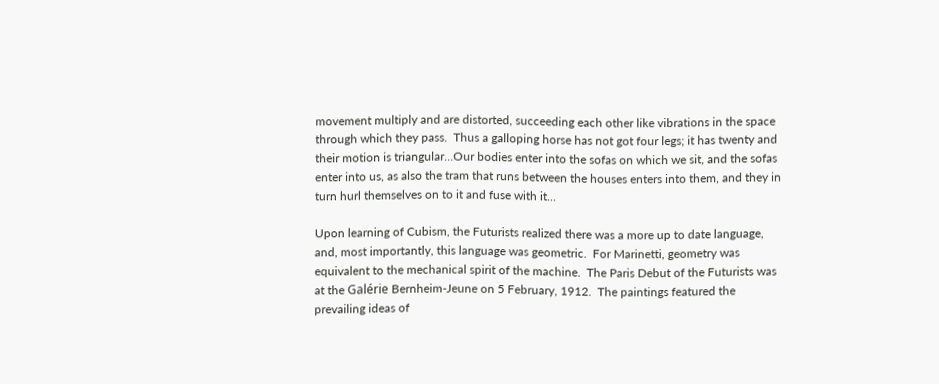movement multiply and are distorted, succeeding each other like vibrations in the space through which they pass.  Thus a galloping horse has not got four legs; it has twenty and their motion is triangular…Our bodies enter into the sofas on which we sit, and the sofas enter into us, as also the tram that runs between the houses enters into them, and they in turn hurl themselves on to it and fuse with it…

Upon learning of Cubism, the Futurists realized there was a more up to date language, and, most importantly, this language was geometric.  For Marinetti, geometry was equivalent to the mechanical spirit of the machine.  The Paris Debut of the Futurists was at the Galérie Bernheim-Jeune on 5 February, 1912.  The paintings featured the prevailing ideas of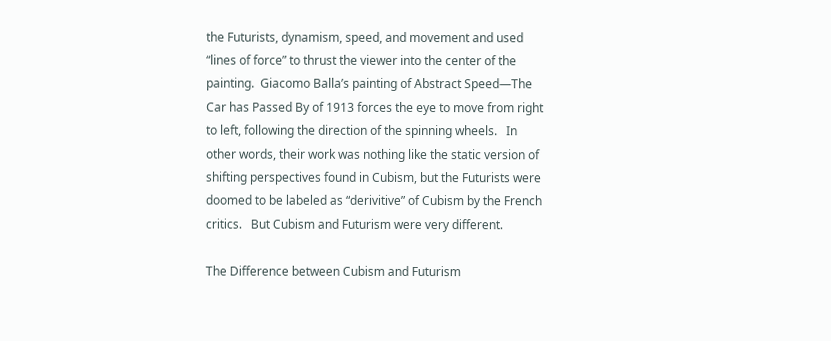the Futurists, dynamism, speed, and movement and used “lines of force” to thrust the viewer into the center of the painting.  Giacomo Balla’s painting of Abstract Speed—The Car has Passed By of 1913 forces the eye to move from right to left, following the direction of the spinning wheels.   In other words, their work was nothing like the static version of shifting perspectives found in Cubism, but the Futurists were doomed to be labeled as “derivitive” of Cubism by the French critics.   But Cubism and Futurism were very different.

The Difference between Cubism and Futurism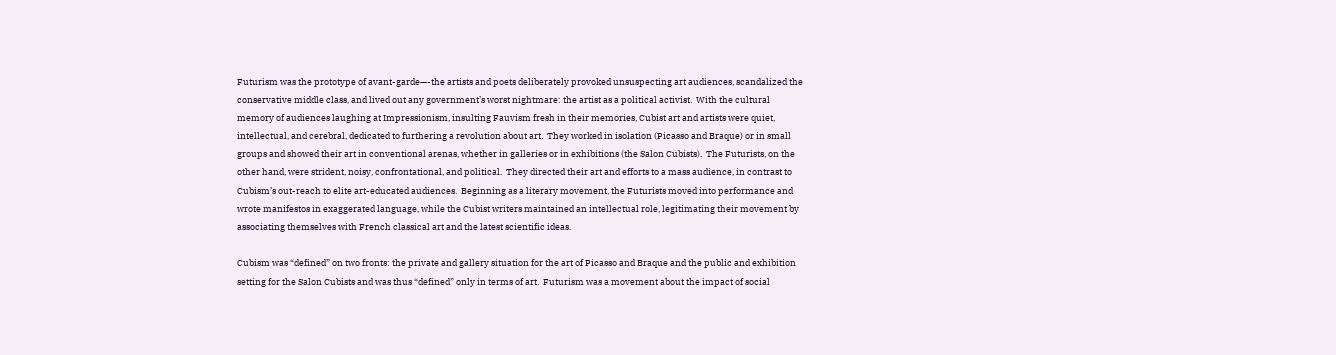Futurism was the prototype of avant-garde—-the artists and poets deliberately provoked unsuspecting art audiences, scandalized the conservative middle class, and lived out any government’s worst nightmare: the artist as a political activist.  With the cultural memory of audiences laughing at Impressionism, insulting Fauvism fresh in their memories, Cubist art and artists were quiet, intellectual, and cerebral, dedicated to furthering a revolution about art.  They worked in isolation (Picasso and Braque) or in small groups and showed their art in conventional arenas, whether in galleries or in exhibitions (the Salon Cubists).  The Futurists, on the other hand, were strident, noisy, confrontational, and political.  They directed their art and efforts to a mass audience, in contrast to Cubism’s out-reach to elite art-educated audiences.  Beginning as a literary movement, the Futurists moved into performance and wrote manifestos in exaggerated language, while the Cubist writers maintained an intellectual role, legitimating their movement by associating themselves with French classical art and the latest scientific ideas.

Cubism was “defined” on two fronts: the private and gallery situation for the art of Picasso and Braque and the public and exhibition setting for the Salon Cubists and was thus “defined” only in terms of art.  Futurism was a movement about the impact of social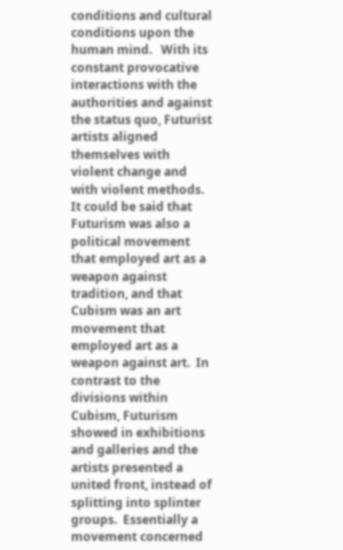conditions and cultural conditions upon the human mind.   With its constant provocative interactions with the authorities and against the status quo, Futurist artists aligned themselves with violent change and with violent methods.  It could be said that Futurism was also a political movement that employed art as a weapon against tradition, and that Cubism was an art movement that employed art as a weapon against art.  In contrast to the divisions within Cubism, Futurism showed in exhibitions and galleries and the artists presented a united front, instead of splitting into splinter groups.  Essentially a movement concerned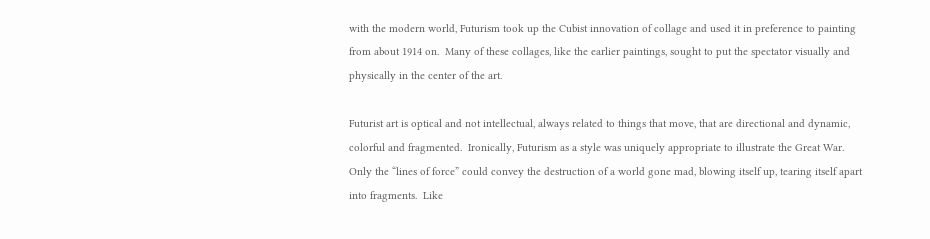with the modern world, Futurism took up the Cubist innovation of collage and used it in preference to painting from about 1914 on.  Many of these collages, like the earlier paintings, sought to put the spectator visually and physically in the center of the art.

Futurist art is optical and not intellectual, always related to things that move, that are directional and dynamic, colorful and fragmented.  Ironically, Futurism as a style was uniquely appropriate to illustrate the Great War.   Only the “lines of force” could convey the destruction of a world gone mad, blowing itself up, tearing itself apart into fragments.  Like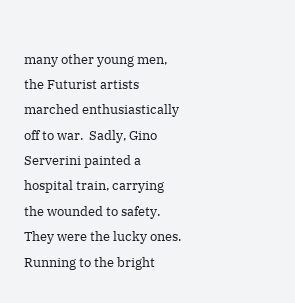many other young men, the Futurist artists marched enthusiastically off to war.  Sadly, Gino Serverini painted a hospital train, carrying the wounded to safety.  They were the lucky ones.  Running to the bright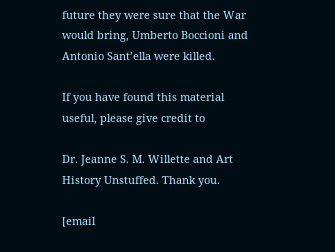future they were sure that the War would bring, Umberto Boccioni and Antonio Sant’ella were killed.

If you have found this material useful, please give credit to

Dr. Jeanne S. M. Willette and Art History Unstuffed. Thank you.

[email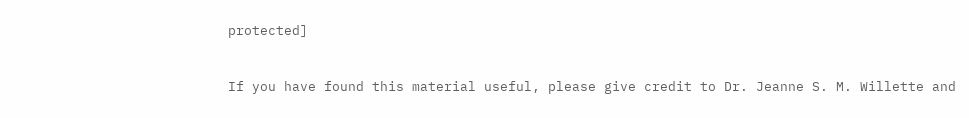protected]


If you have found this material useful, please give credit to Dr. Jeanne S. M. Willette and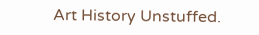Art History Unstuffed.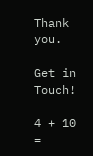Thank you.

Get in Touch!

4 + 10 =